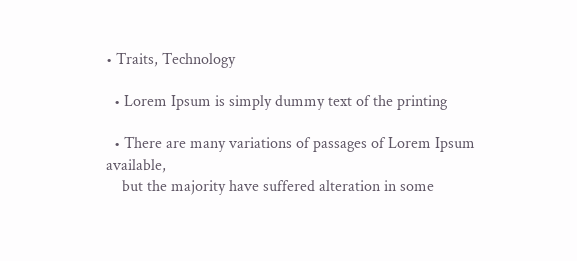• Traits, Technology

  • Lorem Ipsum is simply dummy text of the printing

  • There are many variations of passages of Lorem Ipsum available,
    but the majority have suffered alteration in some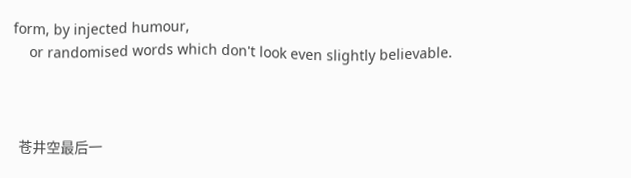form, by injected humour,
    or randomised words which don't look even slightly believable.



  苍井空最后一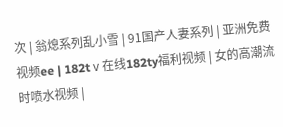次 | 翁熄系列乱小雪 | 91国产人妻系列 | 亚洲免费视频ee | 182tⅴ在线182ty福利视频 | 女的高潮流时喷水视频 |